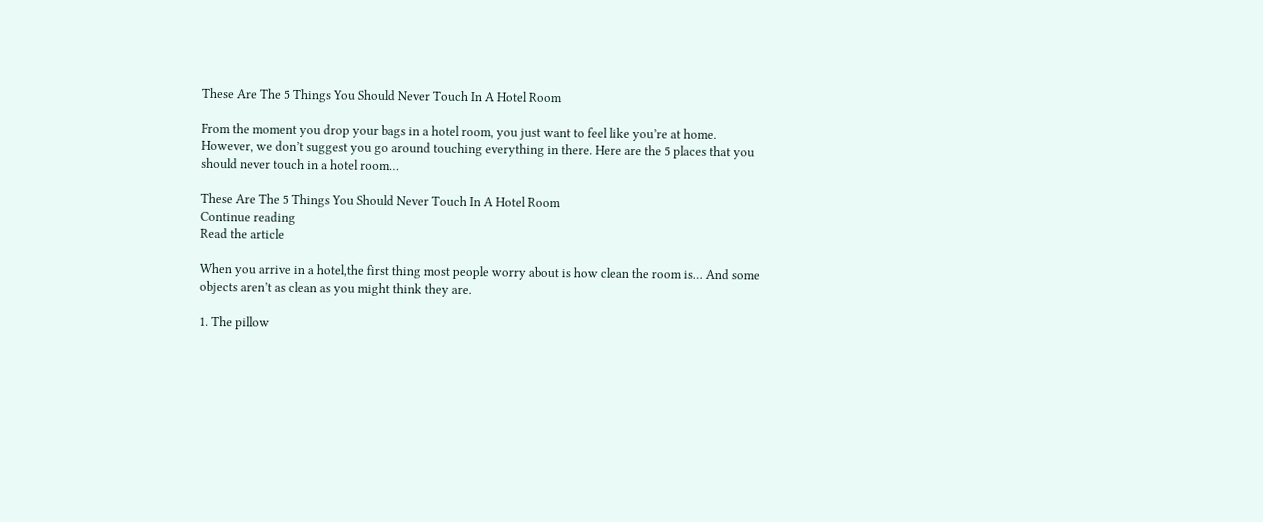These Are The 5 Things You Should Never Touch In A Hotel Room

From the moment you drop your bags in a hotel room, you just want to feel like you’re at home. However, we don’t suggest you go around touching everything in there. Here are the 5 places that you should never touch in a hotel room…

These Are The 5 Things You Should Never Touch In A Hotel Room
Continue reading
Read the article

When you arrive in a hotel,the first thing most people worry about is how clean the room is… And some objects aren’t as clean as you might think they are.

1. The pillow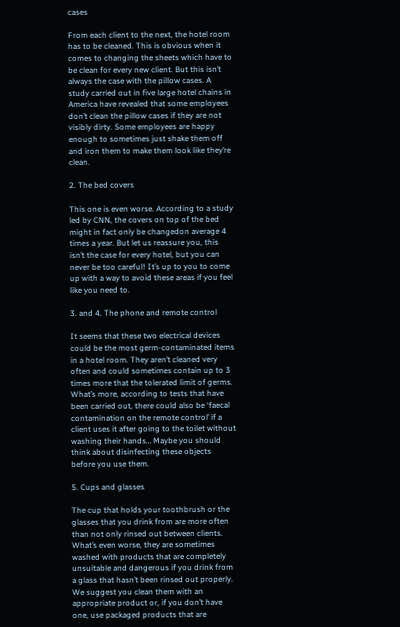cases

From each client to the next, the hotel room has to be cleaned. This is obvious when it comes to changing the sheets which have to be clean for every new client. But this isn’t always the case with the pillow cases. A study carried out in five large hotel chains in America have revealed that some employees don’t clean the pillow cases if they are not visibly dirty. Some employees are happy enough to sometimes just shake them off and iron them to make them look like they’re clean.

2. The bed covers

This one is even worse. According to a study led by CNN, the covers on top of the bed might in fact only be changedon average 4 times a year. But let us reassure you, this isn’t the case for every hotel, but you can never be too careful! It’s up to you to come up with a way to avoid these areas if you feel like you need to.

3. and 4. The phone and remote control

It seems that these two electrical devices could be the most germ-contaminated items in a hotel room. They aren’t cleaned very often and could sometimes contain up to 3 times more that the tolerated limit of germs. What’s more, according to tests that have been carried out, there could also be ‘faecal contamination on the remote control’ if a client uses it after going to the toilet without washing their hands… Maybe you should think about disinfecting these objects before you use them.

5. Cups and glasses

The cup that holds your toothbrush or the glasses that you drink from are more often than not only rinsed out between clients. What’s even worse, they are sometimes washed with products that are completely unsuitable and dangerous if you drink from a glass that hasn’t been rinsed out properly. We suggest you clean them with an appropriate product or, if you don’t have one, use packaged products that are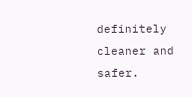definitely cleaner and safer.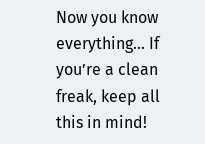Now you know everything… If you’re a clean freak, keep all this in mind!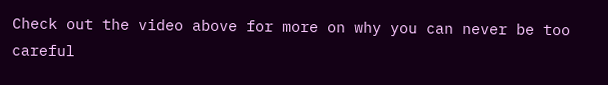Check out the video above for more on why you can never be too careful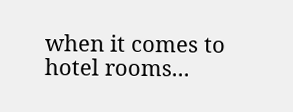when it comes to hotel rooms...